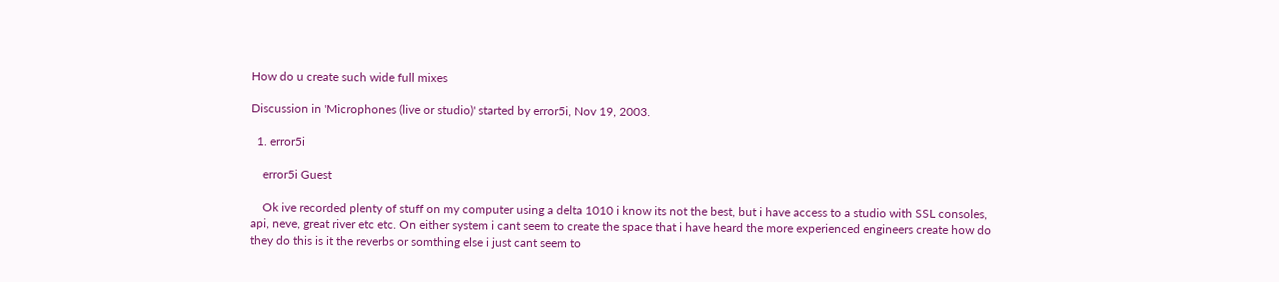How do u create such wide full mixes

Discussion in 'Microphones (live or studio)' started by error5i, Nov 19, 2003.

  1. error5i

    error5i Guest

    Ok ive recorded plenty of stuff on my computer using a delta 1010 i know its not the best, but i have access to a studio with SSL consoles, api, neve, great river etc etc. On either system i cant seem to create the space that i have heard the more experienced engineers create how do they do this is it the reverbs or somthing else i just cant seem to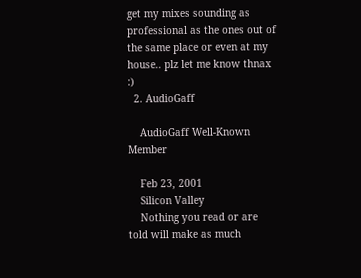get my mixes sounding as professional as the ones out of the same place or even at my house.. plz let me know thnax :)
  2. AudioGaff

    AudioGaff Well-Known Member

    Feb 23, 2001
    Silicon Valley
    Nothing you read or are told will make as much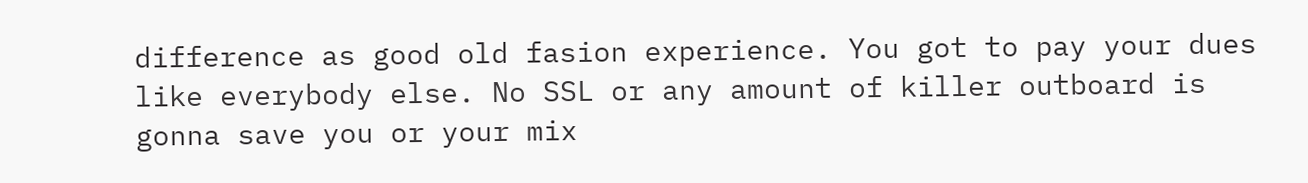difference as good old fasion experience. You got to pay your dues like everybody else. No SSL or any amount of killer outboard is gonna save you or your mix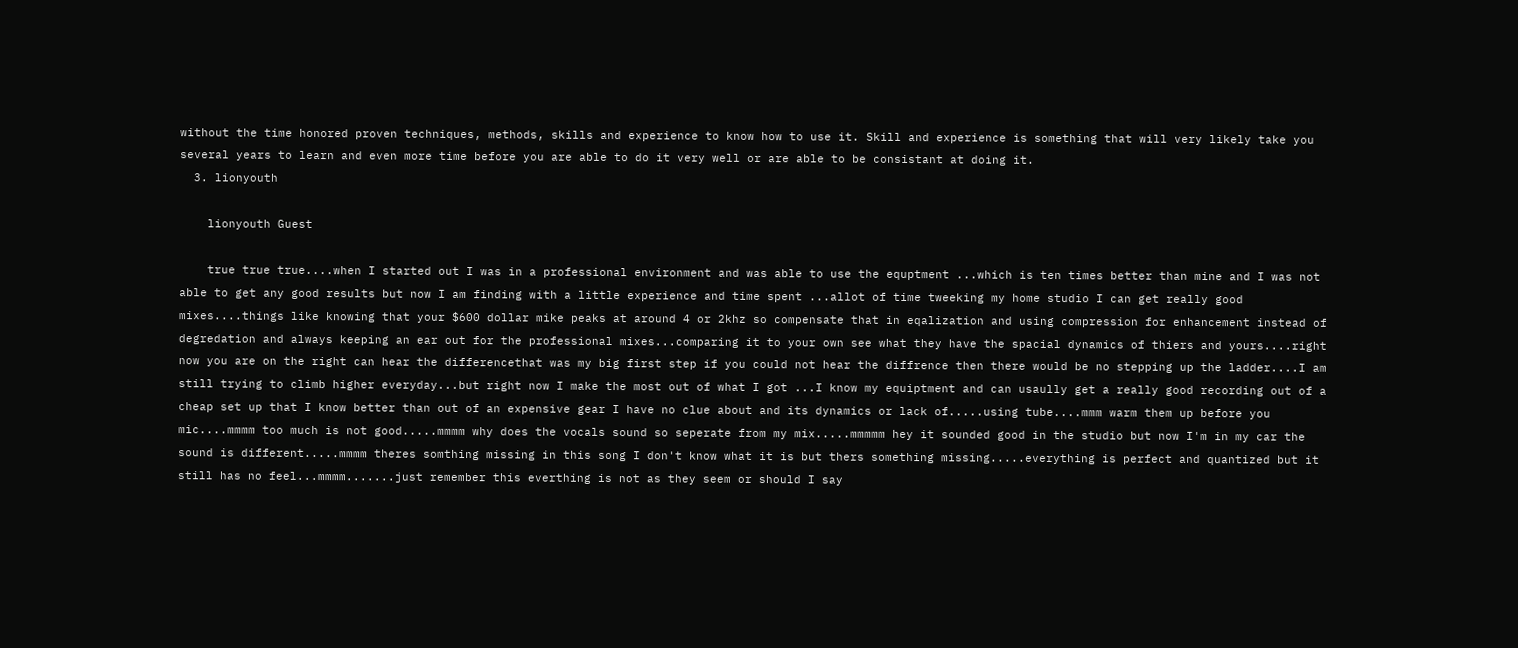without the time honored proven techniques, methods, skills and experience to know how to use it. Skill and experience is something that will very likely take you several years to learn and even more time before you are able to do it very well or are able to be consistant at doing it.
  3. lionyouth

    lionyouth Guest

    true true true....when I started out I was in a professional environment and was able to use the equptment ...which is ten times better than mine and I was not able to get any good results but now I am finding with a little experience and time spent ...allot of time tweeking my home studio I can get really good mixes....things like knowing that your $600 dollar mike peaks at around 4 or 2khz so compensate that in eqalization and using compression for enhancement instead of degredation and always keeping an ear out for the professional mixes...comparing it to your own see what they have the spacial dynamics of thiers and yours....right now you are on the right can hear the differencethat was my big first step if you could not hear the diffrence then there would be no stepping up the ladder....I am still trying to climb higher everyday...but right now I make the most out of what I got ...I know my equiptment and can usaully get a really good recording out of a cheap set up that I know better than out of an expensive gear I have no clue about and its dynamics or lack of.....using tube....mmm warm them up before you mic....mmmm too much is not good.....mmmm why does the vocals sound so seperate from my mix.....mmmmm hey it sounded good in the studio but now I'm in my car the sound is different.....mmmm theres somthing missing in this song I don't know what it is but thers something missing.....everything is perfect and quantized but it still has no feel...mmmm.......just remember this everthing is not as they seem or should I say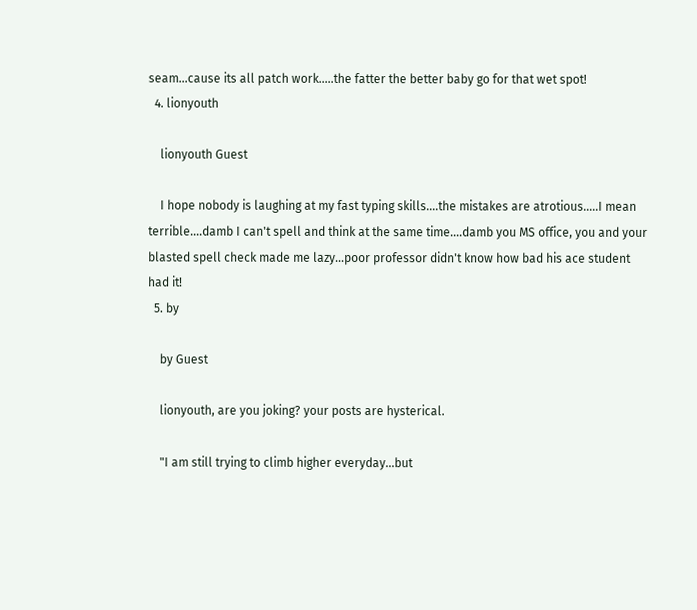seam...cause its all patch work.....the fatter the better baby go for that wet spot!
  4. lionyouth

    lionyouth Guest

    I hope nobody is laughing at my fast typing skills....the mistakes are atrotious.....I mean terrible....damb I can't spell and think at the same time....damb you MS office, you and your blasted spell check made me lazy...poor professor didn't know how bad his ace student had it!
  5. by

    by Guest

    lionyouth, are you joking? your posts are hysterical.

    "I am still trying to climb higher everyday...but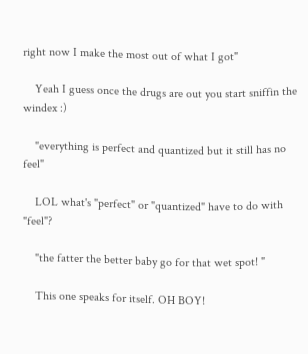right now I make the most out of what I got"

    Yeah I guess once the drugs are out you start sniffin the windex :)

    "everything is perfect and quantized but it still has no feel"

    LOL what's "perfect" or "quantized" have to do with "feel"?

    "the fatter the better baby go for that wet spot! "

    This one speaks for itself. OH BOY!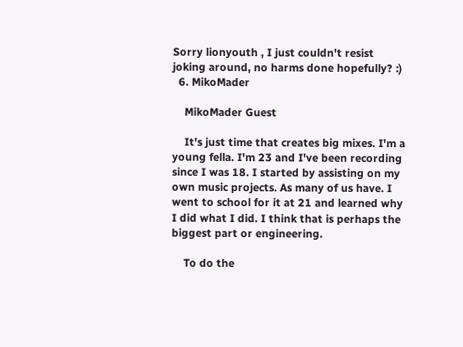Sorry lionyouth , I just couldn't resist joking around, no harms done hopefully? :)
  6. MikoMader

    MikoMader Guest

    It's just time that creates big mixes. I'm a young fella. I'm 23 and I've been recording since I was 18. I started by assisting on my own music projects. As many of us have. I went to school for it at 21 and learned why I did what I did. I think that is perhaps the biggest part or engineering.

    To do the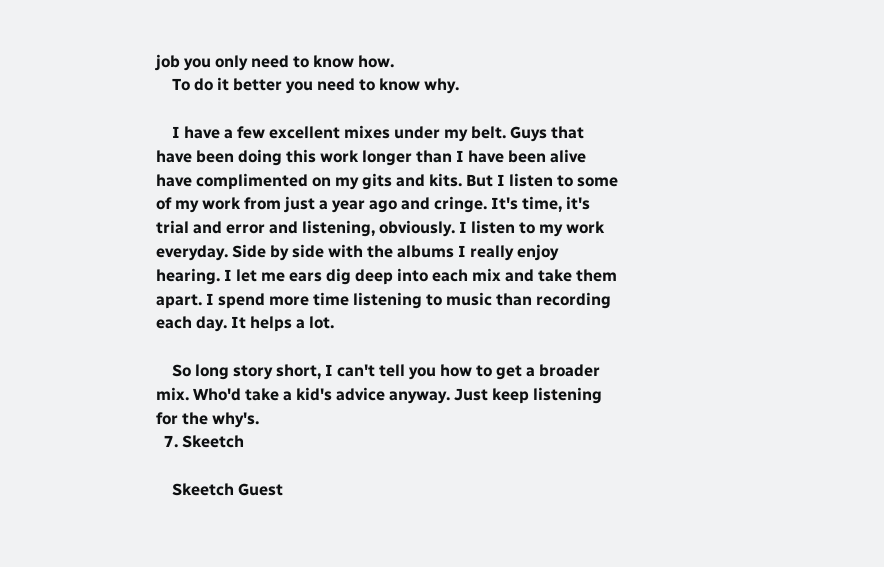job you only need to know how.
    To do it better you need to know why.

    I have a few excellent mixes under my belt. Guys that have been doing this work longer than I have been alive have complimented on my gits and kits. But I listen to some of my work from just a year ago and cringe. It's time, it's trial and error and listening, obviously. I listen to my work everyday. Side by side with the albums I really enjoy hearing. I let me ears dig deep into each mix and take them apart. I spend more time listening to music than recording each day. It helps a lot.

    So long story short, I can't tell you how to get a broader mix. Who'd take a kid's advice anyway. Just keep listening for the why's.
  7. Skeetch

    Skeetch Guest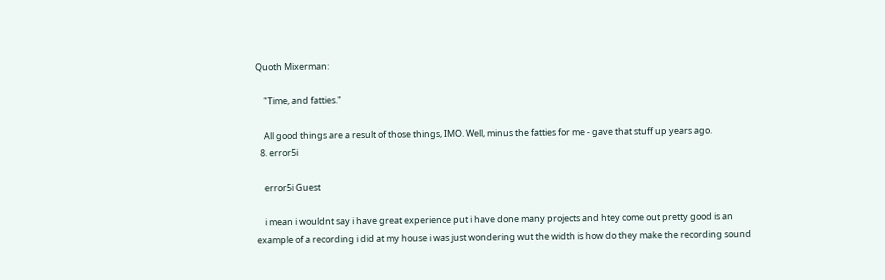Quoth Mixerman:

    "Time, and fatties."

    All good things are a result of those things, IMO. Well, minus the fatties for me - gave that stuff up years ago.
  8. error5i

    error5i Guest

    i mean i wouldnt say i have great experience put i have done many projects and htey come out pretty good is an example of a recording i did at my house i was just wondering wut the width is how do they make the recording sound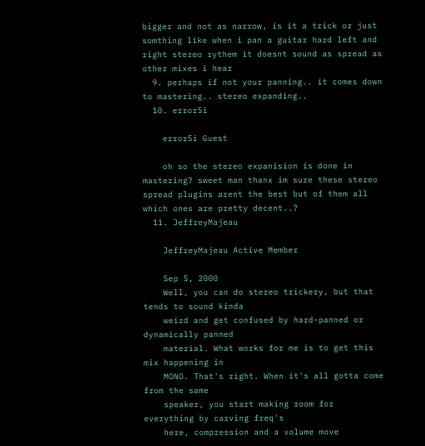bigger and not as narrow, is it a trick or just somthing like when i pan a guitar hard left and right stereo rythem it doesnt sound as spread as other mixes i hear
  9. perhaps if not your panning.. it comes down to mastering.. stereo expanding..
  10. error5i

    error5i Guest

    oh so the stereo expanision is done in mastering? sweet man thanx im sure these stereo spread plugins arent the best but of them all which ones are pretty decent..?
  11. JeffreyMajeau

    JeffreyMajeau Active Member

    Sep 5, 2000
    Well, you can do stereo trickery, but that tends to sound kinda
    weird and get confused by hard-panned or dynamically panned
    material. What works for me is to get this mix happening in
    MONO. That's right. When it's all gotta come from the same
    speaker, you start making room for everything by carving freq's
    here, compression and a volume move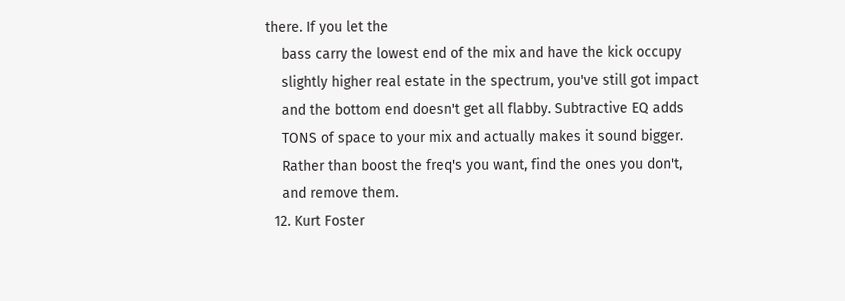there. If you let the
    bass carry the lowest end of the mix and have the kick occupy
    slightly higher real estate in the spectrum, you've still got impact
    and the bottom end doesn't get all flabby. Subtractive EQ adds
    TONS of space to your mix and actually makes it sound bigger.
    Rather than boost the freq's you want, find the ones you don't,
    and remove them.
  12. Kurt Foster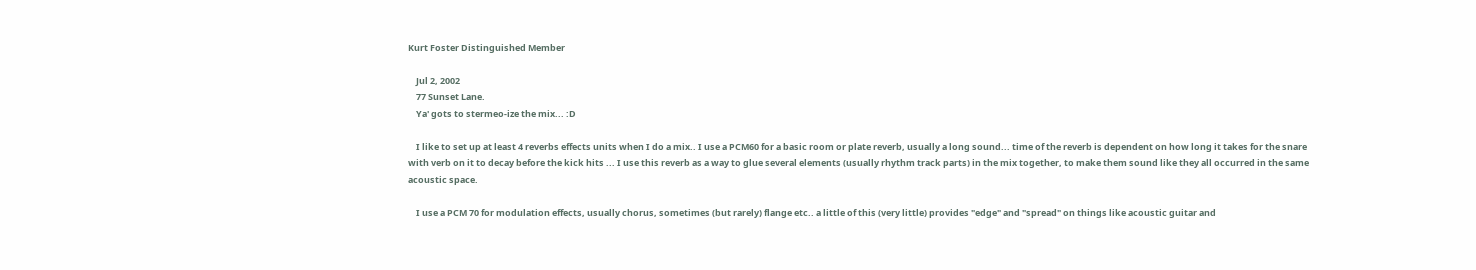Kurt Foster Distinguished Member

    Jul 2, 2002
    77 Sunset Lane.
    Ya' gots to stermeo-ize the mix... :D

    I like to set up at least 4 reverbs effects units when I do a mix.. I use a PCM60 for a basic room or plate reverb, usually a long sound... time of the reverb is dependent on how long it takes for the snare with verb on it to decay before the kick hits ... I use this reverb as a way to glue several elements (usually rhythm track parts) in the mix together, to make them sound like they all occurred in the same acoustic space.

    I use a PCM 70 for modulation effects, usually chorus, sometimes (but rarely) flange etc.. a little of this (very little) provides "edge" and "spread" on things like acoustic guitar and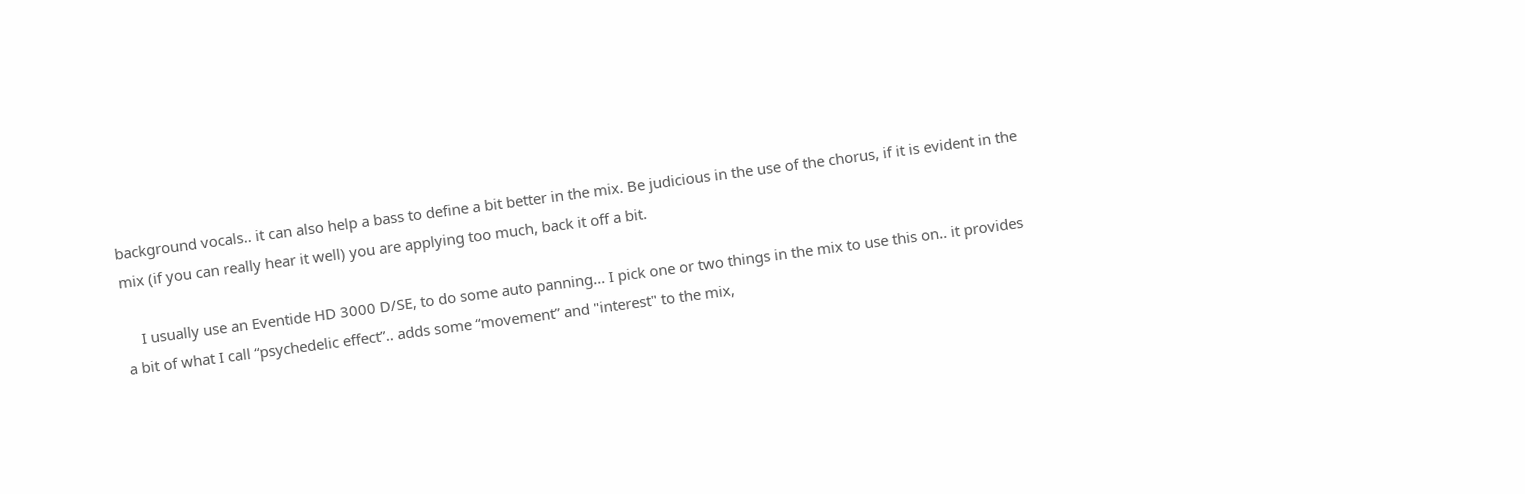background vocals.. it can also help a bass to define a bit better in the mix. Be judicious in the use of the chorus, if it is evident in the mix (if you can really hear it well) you are applying too much, back it off a bit.

    I usually use an Eventide HD 3000 D/SE, to do some auto panning... I pick one or two things in the mix to use this on.. it provides a bit of what I call “psychedelic effect”.. adds some “movement” and "interest" to the mix,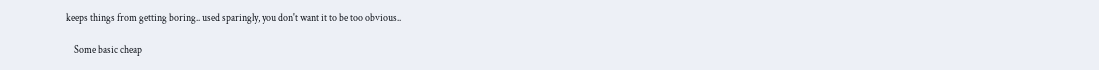keeps things from getting boring.. used sparingly, you don't want it to be too obvious..

    Some basic cheap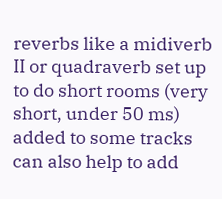reverbs like a midiverb II or quadraverb set up to do short rooms (very short, under 50 ms) added to some tracks can also help to add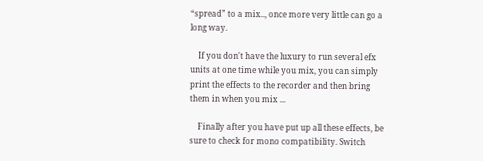“spread” to a mix.., once more very little can go a long way.

    If you don't have the luxury to run several efx units at one time while you mix, you can simply print the effects to the recorder and then bring them in when you mix ...

    Finally after you have put up all these effects, be sure to check for mono compatibility. Switch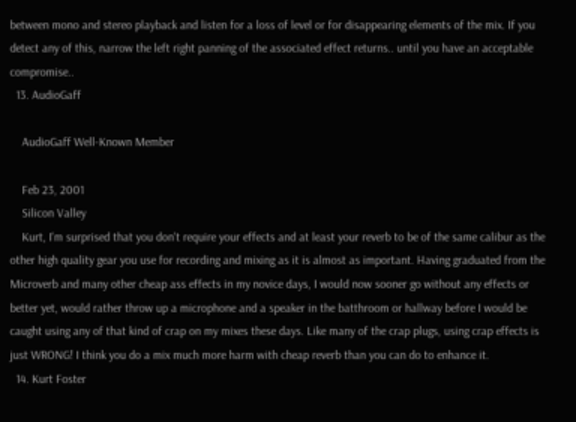between mono and stereo playback and listen for a loss of level or for disappearing elements of the mix. If you detect any of this, narrow the left right panning of the associated effect returns.. until you have an acceptable compromise..
  13. AudioGaff

    AudioGaff Well-Known Member

    Feb 23, 2001
    Silicon Valley
    Kurt, I'm surprised that you don't require your effects and at least your reverb to be of the same calibur as the other high quality gear you use for recording and mixing as it is almost as important. Having graduated from the Microverb and many other cheap ass effects in my novice days, I would now sooner go without any effects or better yet, would rather throw up a microphone and a speaker in the batthroom or hallway before I would be caught using any of that kind of crap on my mixes these days. Like many of the crap plugs, using crap effects is just WRONG! I think you do a mix much more harm with cheap reverb than you can do to enhance it.
  14. Kurt Foster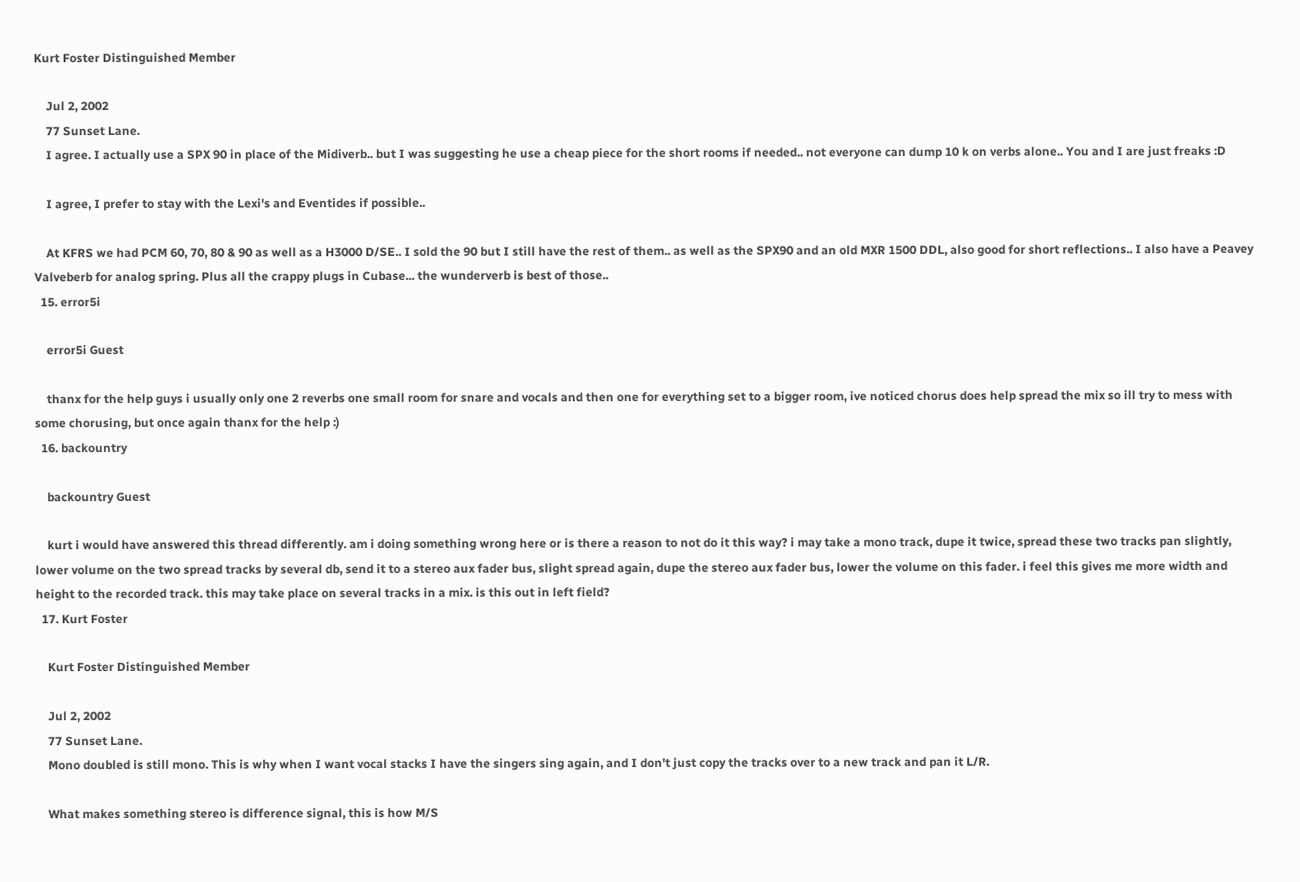Kurt Foster Distinguished Member

    Jul 2, 2002
    77 Sunset Lane.
    I agree. I actually use a SPX 90 in place of the Midiverb.. but I was suggesting he use a cheap piece for the short rooms if needed.. not everyone can dump 10 k on verbs alone.. You and I are just freaks :D

    I agree, I prefer to stay with the Lexi's and Eventides if possible..

    At KFRS we had PCM 60, 70, 80 & 90 as well as a H3000 D/SE.. I sold the 90 but I still have the rest of them.. as well as the SPX90 and an old MXR 1500 DDL, also good for short reflections.. I also have a Peavey Valveberb for analog spring. Plus all the crappy plugs in Cubase... the wunderverb is best of those..
  15. error5i

    error5i Guest

    thanx for the help guys i usually only one 2 reverbs one small room for snare and vocals and then one for everything set to a bigger room, ive noticed chorus does help spread the mix so ill try to mess with some chorusing, but once again thanx for the help :)
  16. backountry

    backountry Guest

    kurt i would have answered this thread differently. am i doing something wrong here or is there a reason to not do it this way? i may take a mono track, dupe it twice, spread these two tracks pan slightly, lower volume on the two spread tracks by several db, send it to a stereo aux fader bus, slight spread again, dupe the stereo aux fader bus, lower the volume on this fader. i feel this gives me more width and height to the recorded track. this may take place on several tracks in a mix. is this out in left field?
  17. Kurt Foster

    Kurt Foster Distinguished Member

    Jul 2, 2002
    77 Sunset Lane.
    Mono doubled is still mono. This is why when I want vocal stacks I have the singers sing again, and I don't just copy the tracks over to a new track and pan it L/R.

    What makes something stereo is difference signal, this is how M/S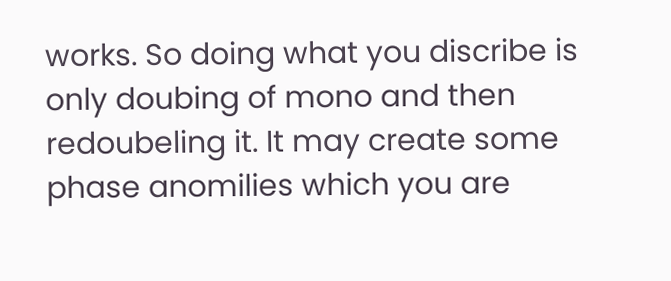works. So doing what you discribe is only doubing of mono and then redoubeling it. It may create some phase anomilies which you are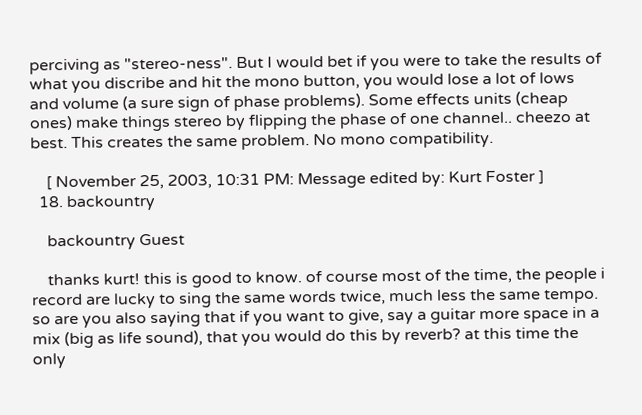perciving as "stereo-ness". But I would bet if you were to take the results of what you discribe and hit the mono button, you would lose a lot of lows and volume (a sure sign of phase problems). Some effects units (cheap ones) make things stereo by flipping the phase of one channel.. cheezo at best. This creates the same problem. No mono compatibility.

    [ November 25, 2003, 10:31 PM: Message edited by: Kurt Foster ]
  18. backountry

    backountry Guest

    thanks kurt! this is good to know. of course most of the time, the people i record are lucky to sing the same words twice, much less the same tempo. so are you also saying that if you want to give, say a guitar more space in a mix (big as life sound), that you would do this by reverb? at this time the only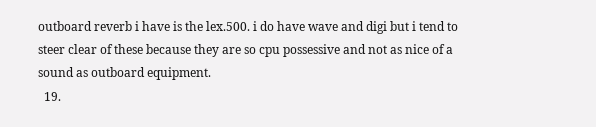outboard reverb i have is the lex.500. i do have wave and digi but i tend to steer clear of these because they are so cpu possessive and not as nice of a sound as outboard equipment.
  19.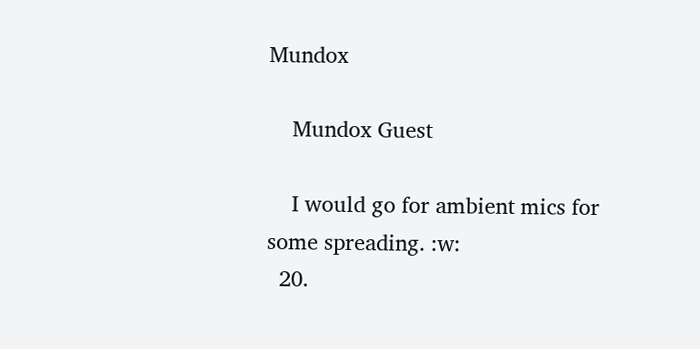Mundox

    Mundox Guest

    I would go for ambient mics for some spreading. :w:
  20.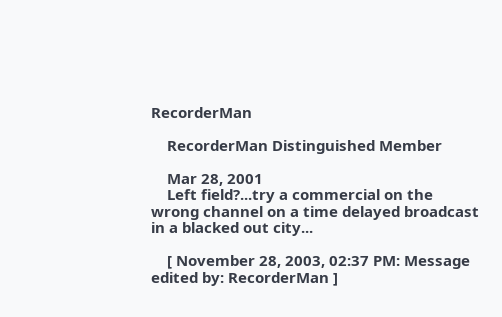RecorderMan

    RecorderMan Distinguished Member

    Mar 28, 2001
    Left field?...try a commercial on the wrong channel on a time delayed broadcast in a blacked out city...

    [ November 28, 2003, 02:37 PM: Message edited by: RecorderMan ]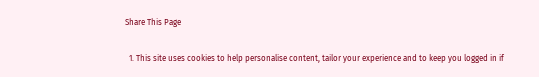Share This Page

  1. This site uses cookies to help personalise content, tailor your experience and to keep you logged in if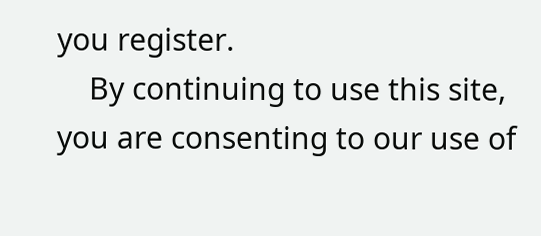you register.
    By continuing to use this site, you are consenting to our use of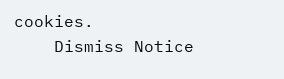cookies.
    Dismiss Notice